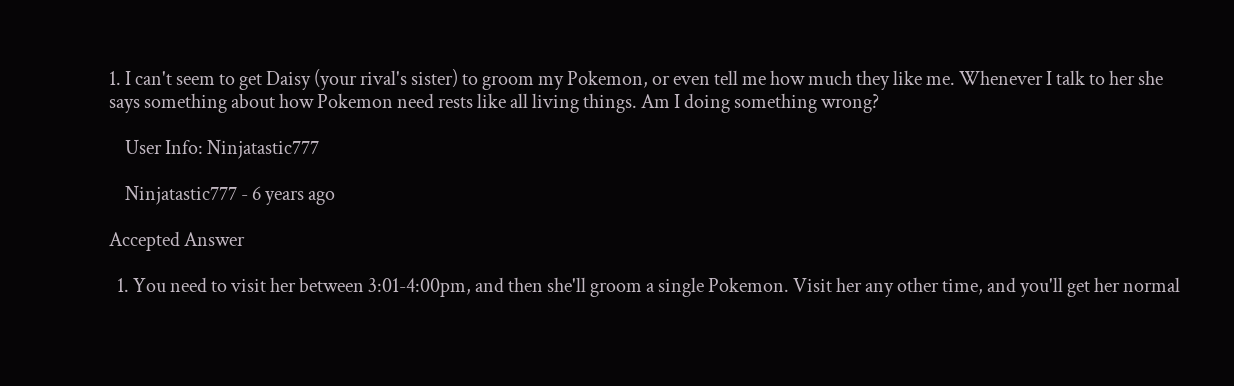1. I can't seem to get Daisy (your rival's sister) to groom my Pokemon, or even tell me how much they like me. Whenever I talk to her she says something about how Pokemon need rests like all living things. Am I doing something wrong?

    User Info: Ninjatastic777

    Ninjatastic777 - 6 years ago

Accepted Answer

  1. You need to visit her between 3:01-4:00pm, and then she'll groom a single Pokemon. Visit her any other time, and you'll get her normal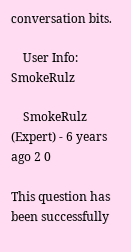conversation bits.

    User Info: SmokeRulz

    SmokeRulz (Expert) - 6 years ago 2 0

This question has been successfully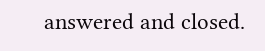answered and closed.